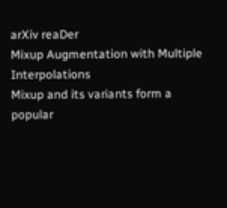arXiv reaDer
Mixup Augmentation with Multiple Interpolations
Mixup and its variants form a popular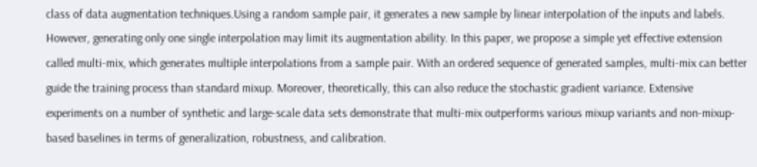class of data augmentation techniques.Using a random sample pair, it generates a new sample by linear interpolation of the inputs and labels. However, generating only one single interpolation may limit its augmentation ability. In this paper, we propose a simple yet effective extension called multi-mix, which generates multiple interpolations from a sample pair. With an ordered sequence of generated samples, multi-mix can better guide the training process than standard mixup. Moreover, theoretically, this can also reduce the stochastic gradient variance. Extensive experiments on a number of synthetic and large-scale data sets demonstrate that multi-mix outperforms various mixup variants and non-mixup-based baselines in terms of generalization, robustness, and calibration.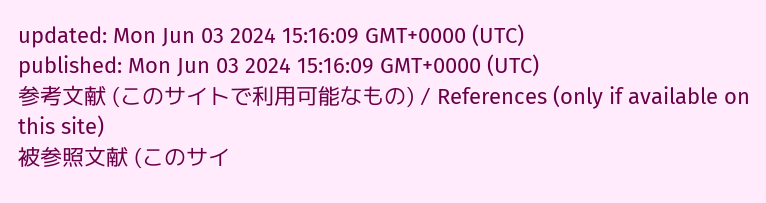updated: Mon Jun 03 2024 15:16:09 GMT+0000 (UTC)
published: Mon Jun 03 2024 15:16:09 GMT+0000 (UTC)
参考文献 (このサイトで利用可能なもの) / References (only if available on this site)
被参照文献 (このサイ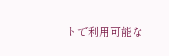トで利用可能な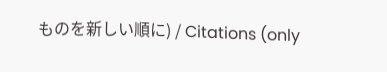ものを新しい順に) / Citations (only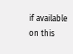if available on this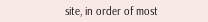site, in order of most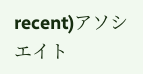recent)アソシエイト